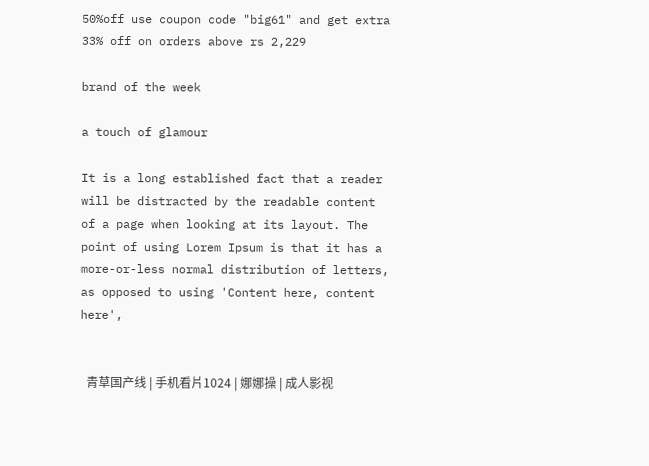50%off use coupon code "big61" and get extra 33% off on orders above rs 2,229

brand of the week

a touch of glamour

It is a long established fact that a reader will be distracted by the readable content of a page when looking at its layout. The point of using Lorem Ipsum is that it has a more-or-less normal distribution of letters, as opposed to using 'Content here, content here',


  青草国产线 | 手机看片1024 | 娜娜操 | 成人影视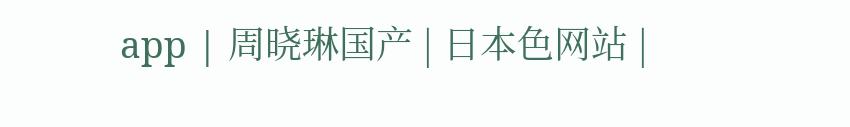app | 周晓琳国产 | 日本色网站 |